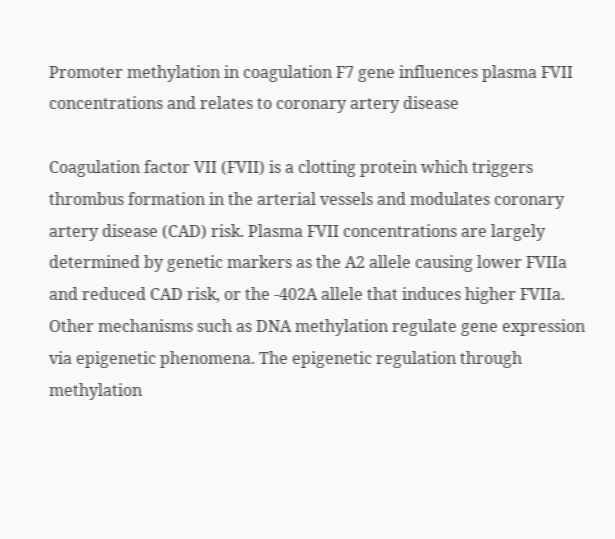Promoter methylation in coagulation F7 gene influences plasma FVII concentrations and relates to coronary artery disease

Coagulation factor VII (FVII) is a clotting protein which triggers thrombus formation in the arterial vessels and modulates coronary artery disease (CAD) risk. Plasma FVII concentrations are largely determined by genetic markers as the A2 allele causing lower FVIIa and reduced CAD risk, or the -402A allele that induces higher FVIIa. Other mechanisms such as DNA methylation regulate gene expression via epigenetic phenomena. The epigenetic regulation through methylation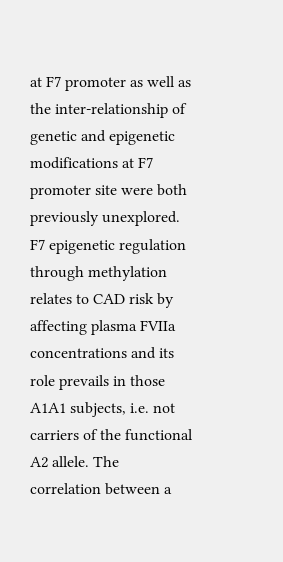at F7 promoter as well as the inter-relationship of genetic and epigenetic modifications at F7 promoter site were both previously unexplored. F7 epigenetic regulation through methylation relates to CAD risk by affecting plasma FVIIa concentrations and its role prevails in those A1A1 subjects, i.e. not carriers of the functional A2 allele. The correlation between a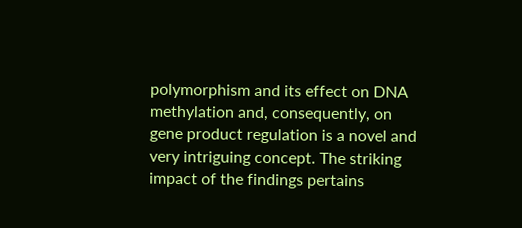polymorphism and its effect on DNA methylation and, consequently, on gene product regulation is a novel and very intriguing concept. The striking impact of the findings pertains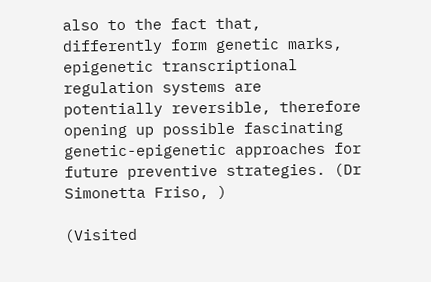also to the fact that, differently form genetic marks, epigenetic transcriptional regulation systems are potentially reversible, therefore opening up possible fascinating genetic-epigenetic approaches for future preventive strategies. (Dr Simonetta Friso, )

(Visited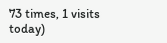73 times, 1 visits today)